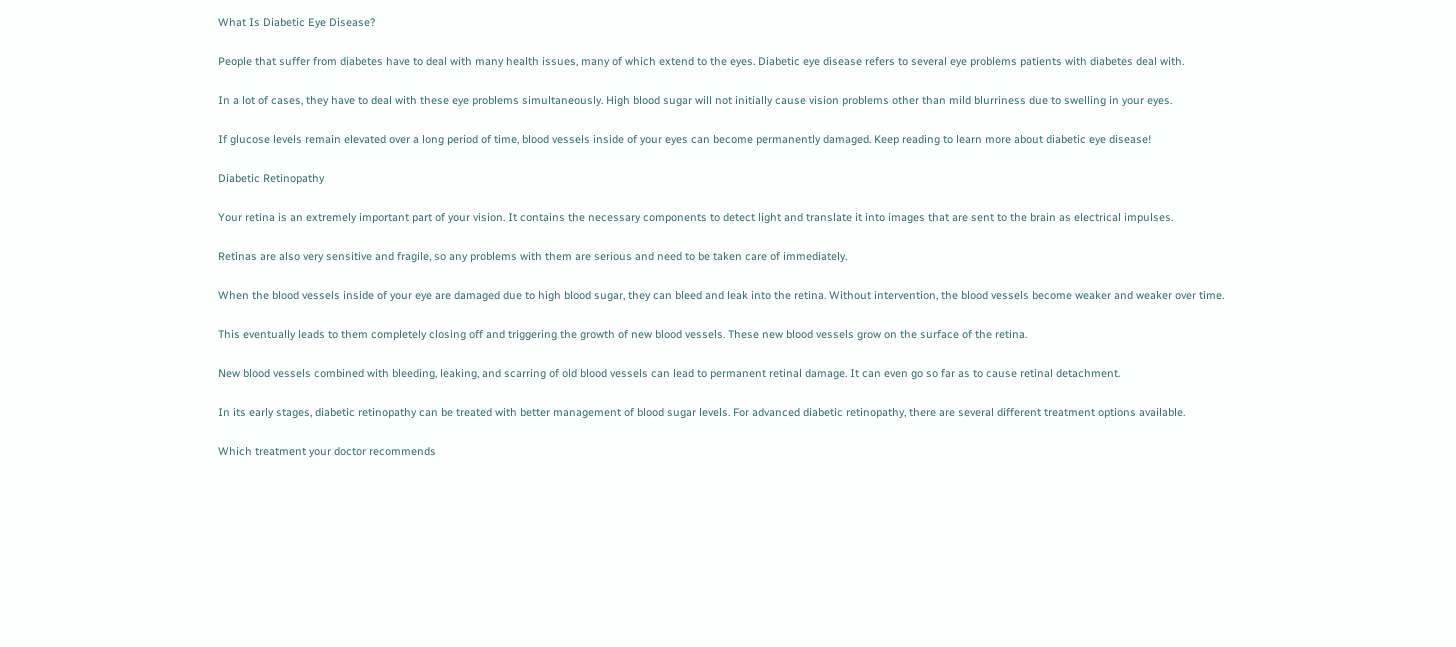What Is Diabetic Eye Disease?

People that suffer from diabetes have to deal with many health issues, many of which extend to the eyes. Diabetic eye disease refers to several eye problems patients with diabetes deal with.

In a lot of cases, they have to deal with these eye problems simultaneously. High blood sugar will not initially cause vision problems other than mild blurriness due to swelling in your eyes.

If glucose levels remain elevated over a long period of time, blood vessels inside of your eyes can become permanently damaged. Keep reading to learn more about diabetic eye disease!

Diabetic Retinopathy

Your retina is an extremely important part of your vision. It contains the necessary components to detect light and translate it into images that are sent to the brain as electrical impulses.

Retinas are also very sensitive and fragile, so any problems with them are serious and need to be taken care of immediately.

When the blood vessels inside of your eye are damaged due to high blood sugar, they can bleed and leak into the retina. Without intervention, the blood vessels become weaker and weaker over time.

This eventually leads to them completely closing off and triggering the growth of new blood vessels. These new blood vessels grow on the surface of the retina.

New blood vessels combined with bleeding, leaking, and scarring of old blood vessels can lead to permanent retinal damage. It can even go so far as to cause retinal detachment.

In its early stages, diabetic retinopathy can be treated with better management of blood sugar levels. For advanced diabetic retinopathy, there are several different treatment options available.

Which treatment your doctor recommends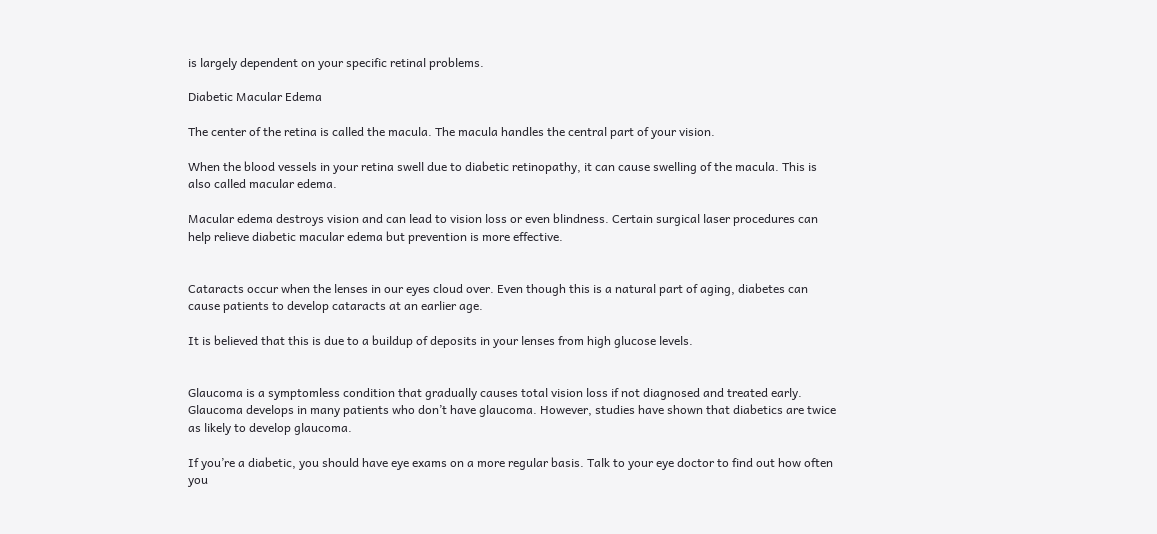is largely dependent on your specific retinal problems.

Diabetic Macular Edema

The center of the retina is called the macula. The macula handles the central part of your vision.

When the blood vessels in your retina swell due to diabetic retinopathy, it can cause swelling of the macula. This is also called macular edema.

Macular edema destroys vision and can lead to vision loss or even blindness. Certain surgical laser procedures can help relieve diabetic macular edema but prevention is more effective.


Cataracts occur when the lenses in our eyes cloud over. Even though this is a natural part of aging, diabetes can cause patients to develop cataracts at an earlier age.

It is believed that this is due to a buildup of deposits in your lenses from high glucose levels.


Glaucoma is a symptomless condition that gradually causes total vision loss if not diagnosed and treated early. Glaucoma develops in many patients who don’t have glaucoma. However, studies have shown that diabetics are twice as likely to develop glaucoma.

If you’re a diabetic, you should have eye exams on a more regular basis. Talk to your eye doctor to find out how often you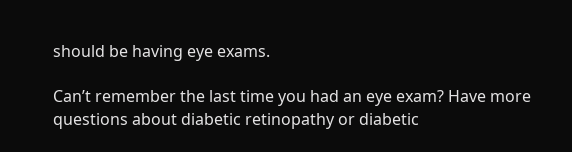should be having eye exams.

Can’t remember the last time you had an eye exam? Have more questions about diabetic retinopathy or diabetic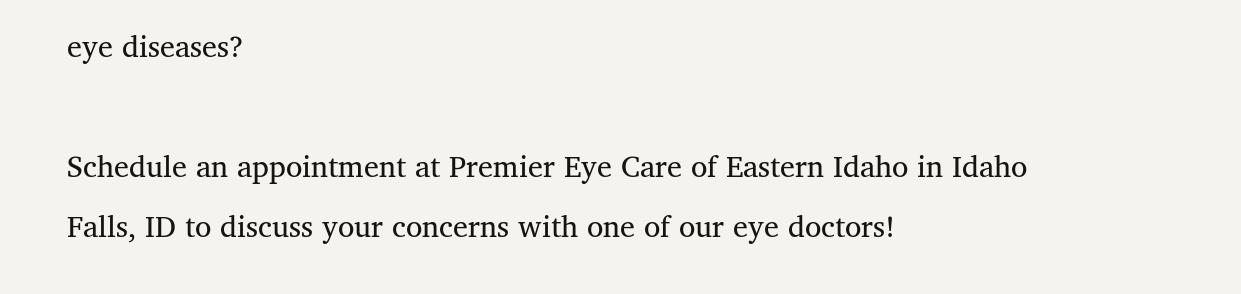eye diseases?

Schedule an appointment at Premier Eye Care of Eastern Idaho in Idaho Falls, ID to discuss your concerns with one of our eye doctors!